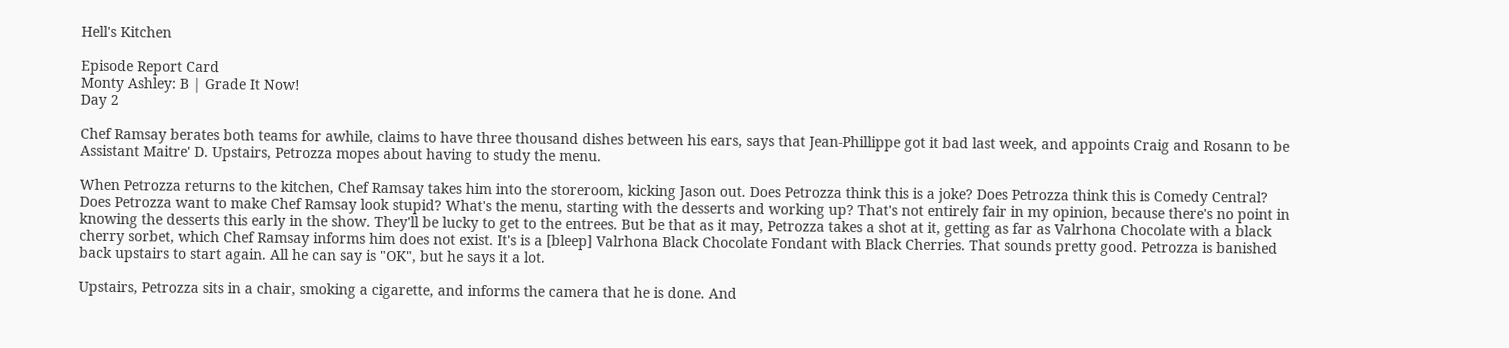Hell's Kitchen

Episode Report Card
Monty Ashley: B | Grade It Now!
Day 2

Chef Ramsay berates both teams for awhile, claims to have three thousand dishes between his ears, says that Jean-Phillippe got it bad last week, and appoints Craig and Rosann to be Assistant Maitre' D. Upstairs, Petrozza mopes about having to study the menu.

When Petrozza returns to the kitchen, Chef Ramsay takes him into the storeroom, kicking Jason out. Does Petrozza think this is a joke? Does Petrozza think this is Comedy Central? Does Petrozza want to make Chef Ramsay look stupid? What's the menu, starting with the desserts and working up? That's not entirely fair in my opinion, because there's no point in knowing the desserts this early in the show. They'll be lucky to get to the entrees. But be that as it may, Petrozza takes a shot at it, getting as far as Valrhona Chocolate with a black cherry sorbet, which Chef Ramsay informs him does not exist. It's is a [bleep] Valrhona Black Chocolate Fondant with Black Cherries. That sounds pretty good. Petrozza is banished back upstairs to start again. All he can say is "OK", but he says it a lot.

Upstairs, Petrozza sits in a chair, smoking a cigarette, and informs the camera that he is done. And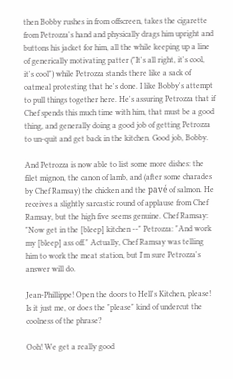then Bobby rushes in from offscreen, takes the cigarette from Petrozza's hand and physically drags him upright and buttons his jacket for him, all the while keeping up a line of generically motivating patter ("It's all right, it's cool, it's cool") while Petrozza stands there like a sack of oatmeal protesting that he's done. I like Bobby's attempt to pull things together here. He's assuring Petrozza that if Chef spends this much time with him, that must be a good thing, and generally doing a good job of getting Petrozza to un-quit and get back in the kitchen. Good job, Bobby.

And Petrozza is now able to list some more dishes: the filet mignon, the canon of lamb, and (after some charades by Chef Ramsay) the chicken and the pavé of salmon. He receives a slightly sarcastic round of applause from Chef Ramsay, but the high five seems genuine. Chef Ramsay: "Now get in the [bleep] kitchen --" Petrozza: "And work my [bleep] ass off." Actually, Chef Ramsay was telling him to work the meat station, but I'm sure Petrozza's answer will do.

Jean-Phillippe! Open the doors to Hell's Kitchen, please! Is it just me, or does the "please" kind of undercut the coolness of the phrase?

Ooh! We get a really good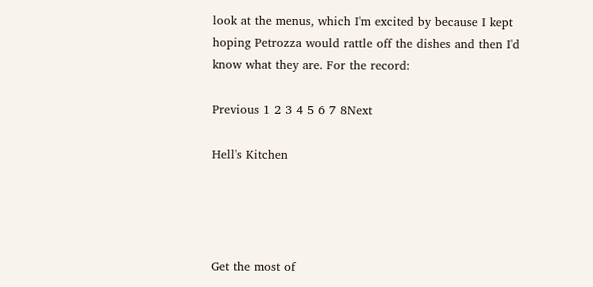look at the menus, which I'm excited by because I kept hoping Petrozza would rattle off the dishes and then I'd know what they are. For the record:

Previous 1 2 3 4 5 6 7 8Next

Hell's Kitchen




Get the most of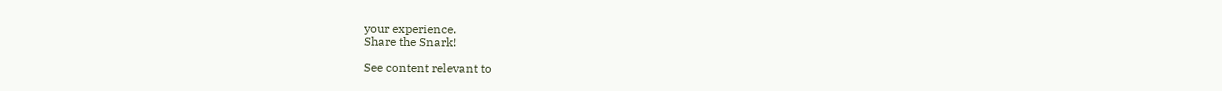your experience.
Share the Snark!

See content relevant to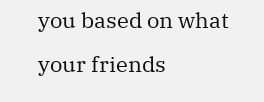you based on what your friends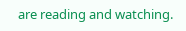are reading and watching.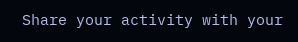Share your activity with your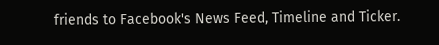friends to Facebook's News Feed, Timeline and Ticker.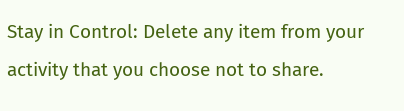Stay in Control: Delete any item from your activity that you choose not to share.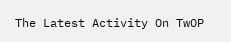The Latest Activity On TwOP